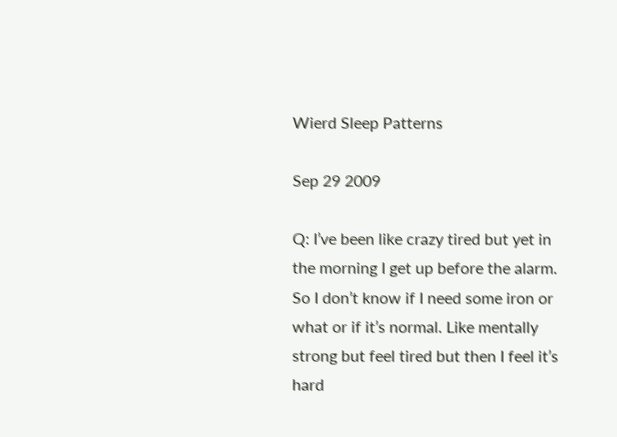Wierd Sleep Patterns

Sep 29 2009

Q: I’ve been like crazy tired but yet in the morning I get up before the alarm. So I don’t know if I need some iron or what or if it’s normal. Like mentally strong but feel tired but then I feel it’s hard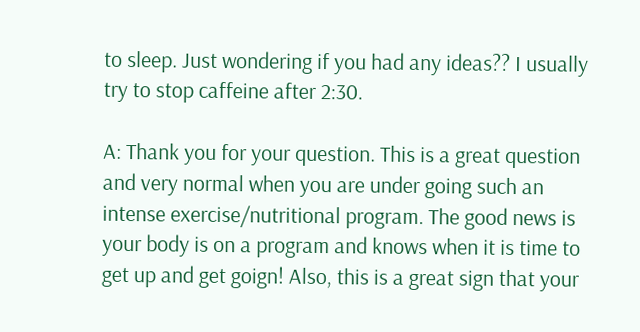to sleep. Just wondering if you had any ideas?? I usually try to stop caffeine after 2:30.

A: Thank you for your question. This is a great question and very normal when you are under going such an intense exercise/nutritional program. The good news is your body is on a program and knows when it is time to get up and get goign! Also, this is a great sign that your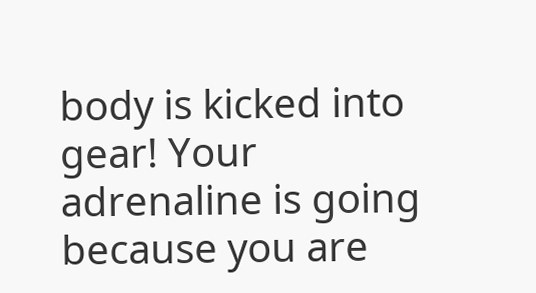body is kicked into gear! Your adrenaline is going because you are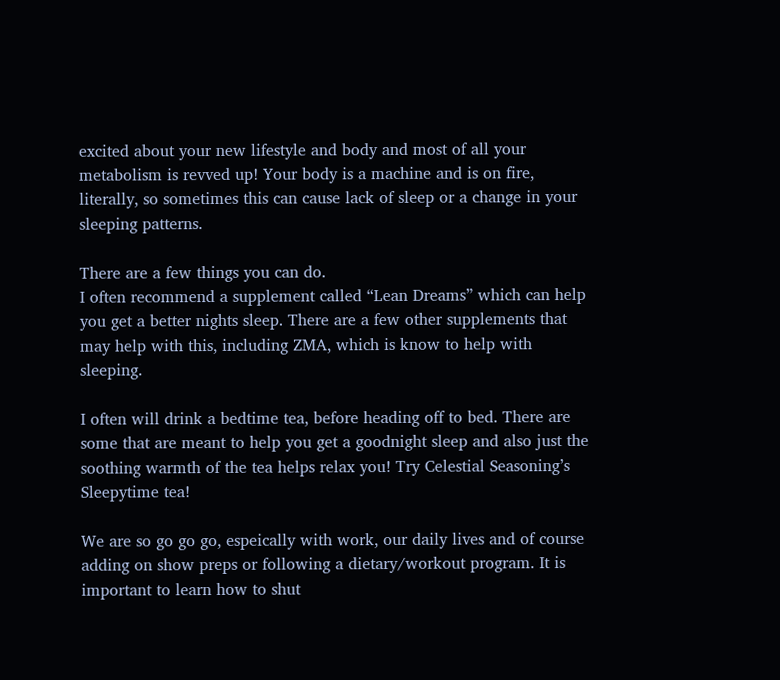excited about your new lifestyle and body and most of all your metabolism is revved up! Your body is a machine and is on fire, literally, so sometimes this can cause lack of sleep or a change in your sleeping patterns.

There are a few things you can do.
I often recommend a supplement called “Lean Dreams” which can help you get a better nights sleep. There are a few other supplements that may help with this, including ZMA, which is know to help with sleeping.

I often will drink a bedtime tea, before heading off to bed. There are some that are meant to help you get a goodnight sleep and also just the soothing warmth of the tea helps relax you! Try Celestial Seasoning’s Sleepytime tea!

We are so go go go, espeically with work, our daily lives and of course adding on show preps or following a dietary/workout program. It is important to learn how to shut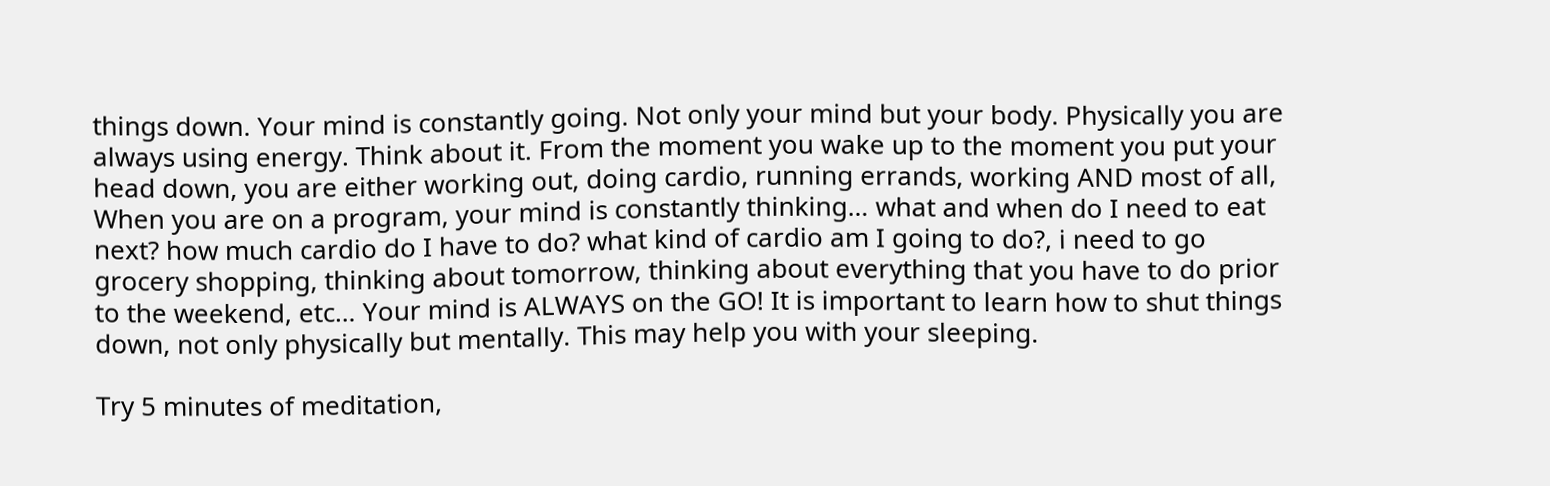things down. Your mind is constantly going. Not only your mind but your body. Physically you are always using energy. Think about it. From the moment you wake up to the moment you put your head down, you are either working out, doing cardio, running errands, working AND most of all, When you are on a program, your mind is constantly thinking… what and when do I need to eat next? how much cardio do I have to do? what kind of cardio am I going to do?, i need to go grocery shopping, thinking about tomorrow, thinking about everything that you have to do prior to the weekend, etc… Your mind is ALWAYS on the GO! It is important to learn how to shut things down, not only physically but mentally. This may help you with your sleeping.

Try 5 minutes of meditation,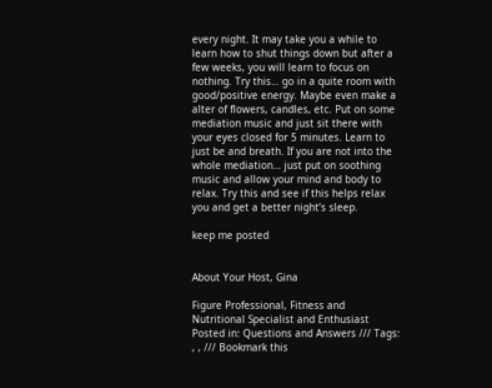every night. It may take you a while to learn how to shut things down but after a few weeks, you will learn to focus on nothing. Try this… go in a quite room with good/positive energy. Maybe even make a alter of flowers, candles, etc. Put on some mediation music and just sit there with your eyes closed for 5 minutes. Learn to just be and breath. If you are not into the whole mediation… just put on soothing music and allow your mind and body to relax. Try this and see if this helps relax you and get a better night’s sleep.

keep me posted


About Your Host, Gina

Figure Professional, Fitness and Nutritional Specialist and Enthusiast
Posted in: Questions and Answers /// Tags: , , /// Bookmark this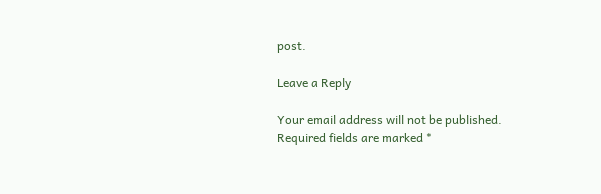post.

Leave a Reply

Your email address will not be published. Required fields are marked *